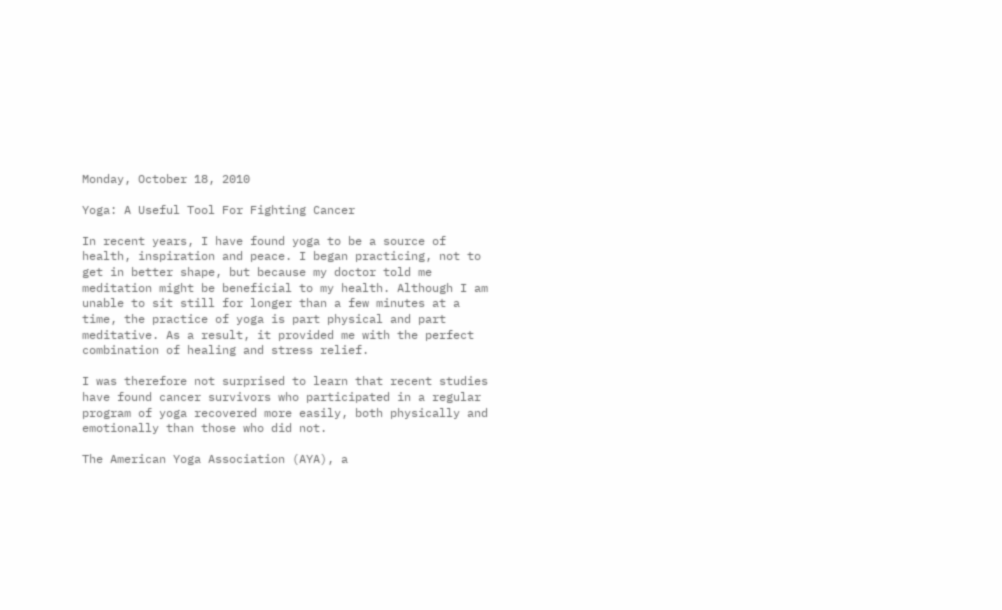Monday, October 18, 2010

Yoga: A Useful Tool For Fighting Cancer

In recent years, I have found yoga to be a source of health, inspiration and peace. I began practicing, not to get in better shape, but because my doctor told me meditation might be beneficial to my health. Although I am unable to sit still for longer than a few minutes at a time, the practice of yoga is part physical and part meditative. As a result, it provided me with the perfect combination of healing and stress relief.

I was therefore not surprised to learn that recent studies have found cancer survivors who participated in a regular program of yoga recovered more easily, both physically and emotionally than those who did not.

The American Yoga Association (AYA), a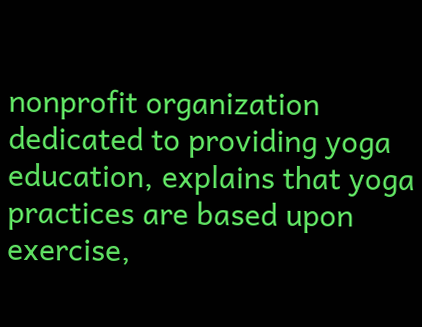nonprofit organization dedicated to providing yoga education, explains that yoga practices are based upon exercise,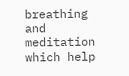breathing and meditation which help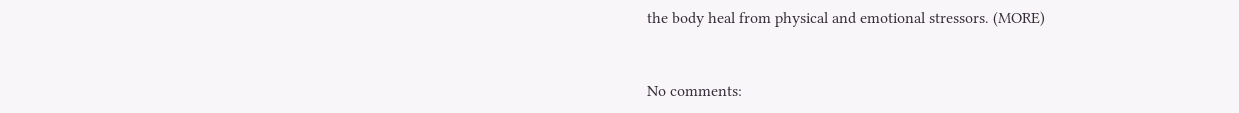the body heal from physical and emotional stressors. (MORE)


No comments: